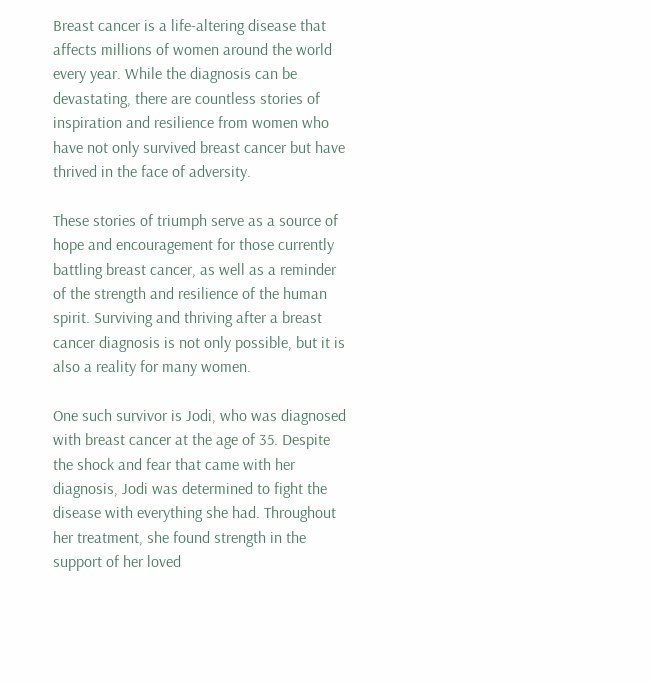Breast cancer is a life-altering disease that affects millions of women around the world every year. While the diagnosis can be devastating, there are countless stories of inspiration and resilience from women who have not only survived breast cancer but have thrived in the face of adversity.

These stories of triumph serve as a source of hope and encouragement for those currently battling breast cancer, as well as a reminder of the strength and resilience of the human spirit. Surviving and thriving after a breast cancer diagnosis is not only possible, but it is also a reality for many women.

One such survivor is Jodi, who was diagnosed with breast cancer at the age of 35. Despite the shock and fear that came with her diagnosis, Jodi was determined to fight the disease with everything she had. Throughout her treatment, she found strength in the support of her loved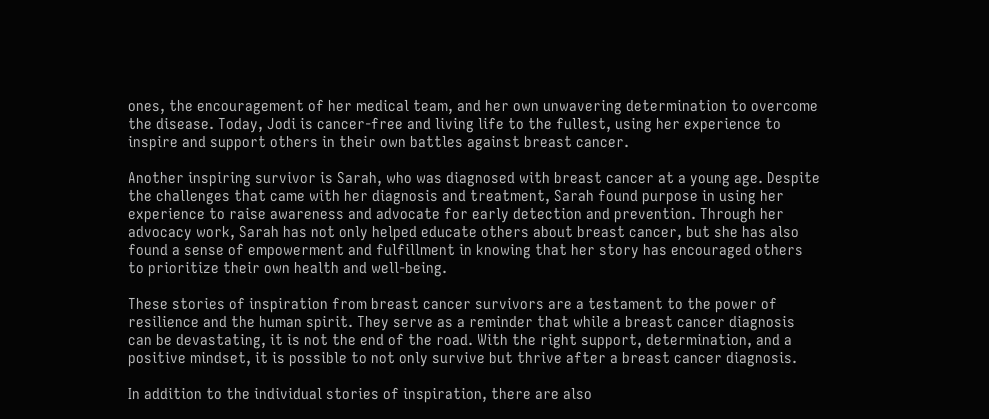ones, the encouragement of her medical team, and her own unwavering determination to overcome the disease. Today, Jodi is cancer-free and living life to the fullest, using her experience to inspire and support others in their own battles against breast cancer.

Another inspiring survivor is Sarah, who was diagnosed with breast cancer at a young age. Despite the challenges that came with her diagnosis and treatment, Sarah found purpose in using her experience to raise awareness and advocate for early detection and prevention. Through her advocacy work, Sarah has not only helped educate others about breast cancer, but she has also found a sense of empowerment and fulfillment in knowing that her story has encouraged others to prioritize their own health and well-being.

These stories of inspiration from breast cancer survivors are a testament to the power of resilience and the human spirit. They serve as a reminder that while a breast cancer diagnosis can be devastating, it is not the end of the road. With the right support, determination, and a positive mindset, it is possible to not only survive but thrive after a breast cancer diagnosis.

In addition to the individual stories of inspiration, there are also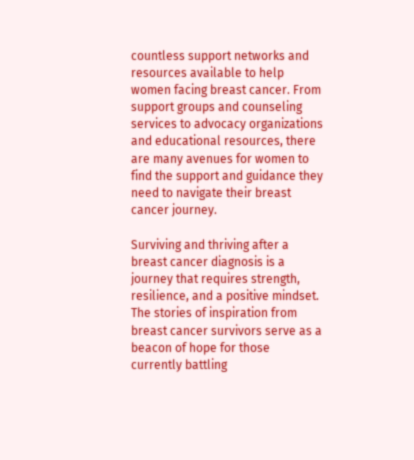countless support networks and resources available to help women facing breast cancer. From support groups and counseling services to advocacy organizations and educational resources, there are many avenues for women to find the support and guidance they need to navigate their breast cancer journey.

Surviving and thriving after a breast cancer diagnosis is a journey that requires strength, resilience, and a positive mindset. The stories of inspiration from breast cancer survivors serve as a beacon of hope for those currently battling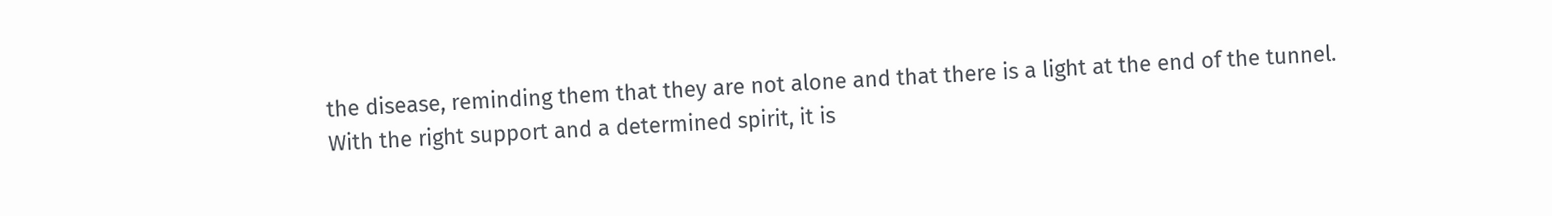the disease, reminding them that they are not alone and that there is a light at the end of the tunnel. With the right support and a determined spirit, it is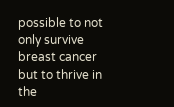possible to not only survive breast cancer but to thrive in the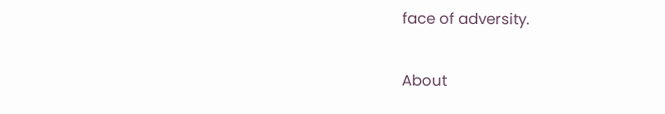face of adversity.

About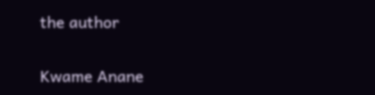the author

Kwame Anane